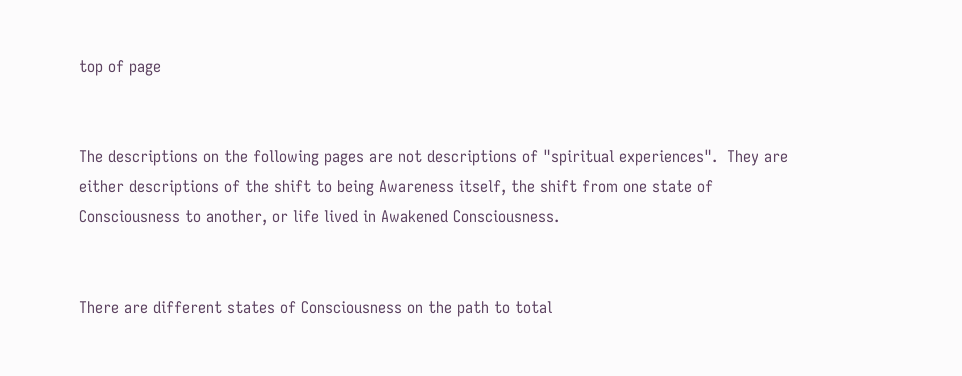top of page


The descriptions on the following pages are not descriptions of "spiritual experiences".  They are either descriptions of the shift to being Awareness itself, the shift from one state of Consciousness to another, or life lived in Awakened Consciousness.


There are different states of Consciousness on the path to total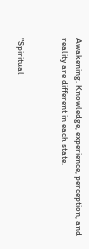Awakening. Knowledge, experience, perception, and reality are different in each state.


"Spiritual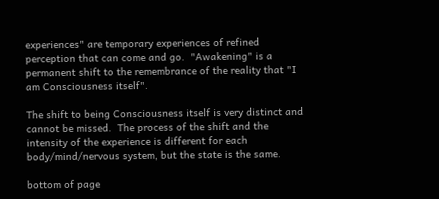experiences" are temporary experiences of refined perception that can come and go.  "Awakening" is a permanent shift to the remembrance of the reality that "I am Consciousness itself".

The shift to being Consciousness itself is very distinct and cannot be missed.  The process of the shift and the intensity of the experience is different for each body/mind/nervous system, but the state is the same.

bottom of page